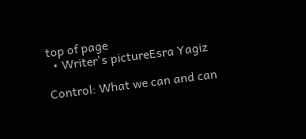top of page
  • Writer's pictureEsra Yagiz

Control: What we can and can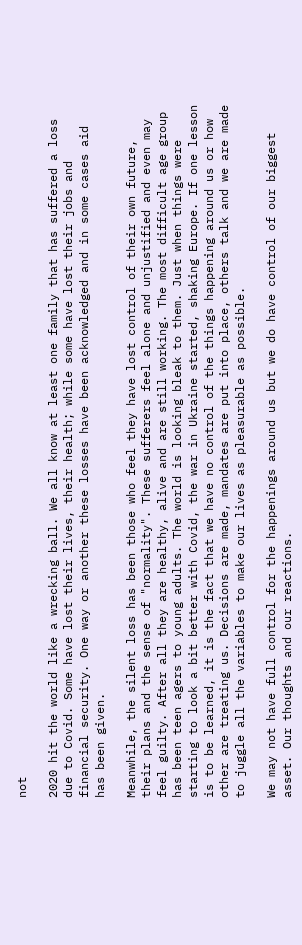not

2020 hit the world like a wrecking ball. We all know at least one family that has suffered a loss due to Covid. Some have lost their lives, their health; while some have lost their jobs and financial security. One way or another these losses have been acknowledged and in some cases aid has been given.

Meanwhile, the silent loss has been those who feel they have lost control of their own future, their plans and the sense of "normality". These sufferers feel alone and unjustified and even may feel guilty. After all they are healthy, alive and are still working. The most difficult age group has been teen agers to young adults. The world is looking bleak to them. Just when things were starting to look a bit better with Covid, the war in Ukraine started, shaking Europe. If one lesson is to be learned, it is the fact that we have no control of the things happening around us or how other are treating us. Decisions are made, mandates are put into place, others talk and we are made to juggle all the variables to make our lives as pleasurable as possible.

We may not have full control for the happenings around us but we do have control of our biggest asset. Our thoughts and our reactions.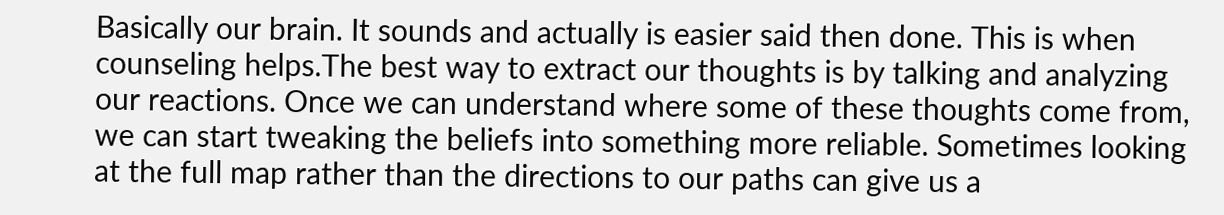Basically our brain. It sounds and actually is easier said then done. This is when counseling helps.The best way to extract our thoughts is by talking and analyzing our reactions. Once we can understand where some of these thoughts come from, we can start tweaking the beliefs into something more reliable. Sometimes looking at the full map rather than the directions to our paths can give us a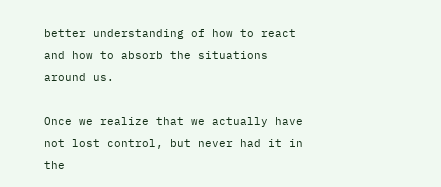better understanding of how to react and how to absorb the situations around us.

Once we realize that we actually have not lost control, but never had it in the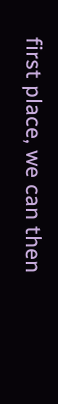first place, we can then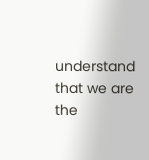understand that we are the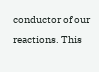conductor of our reactions. This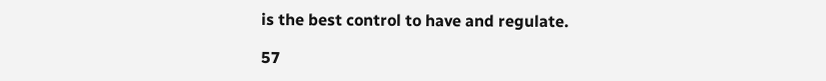is the best control to have and regulate.

57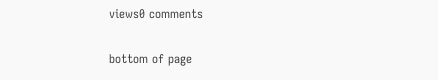views0 comments


bottom of page